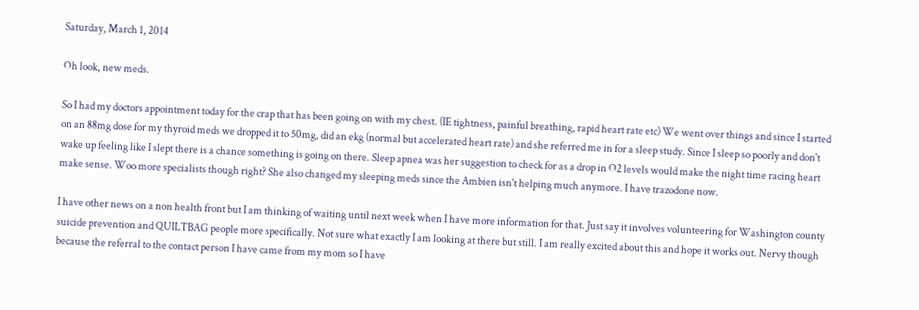Saturday, March 1, 2014

Oh look, new meds.

So I had my doctors appointment today for the crap that has been going on with my chest. (IE tightness, painful breathing, rapid heart rate etc) We went over things and since I started on an 88mg dose for my thyroid meds we dropped it to 50mg, did an ekg (normal but accelerated heart rate) and she referred me in for a sleep study. Since I sleep so poorly and don't wake up feeling like I slept there is a chance something is going on there. Sleep apnea was her suggestion to check for as a drop in O2 levels would make the night time racing heart make sense. Woo more specialists though right? She also changed my sleeping meds since the Ambien isn't helping much anymore. I have trazodone now.

I have other news on a non health front but I am thinking of waiting until next week when I have more information for that. Just say it involves volunteering for Washington county suicide prevention and QUILTBAG people more specifically. Not sure what exactly I am looking at there but still. I am really excited about this and hope it works out. Nervy though because the referral to the contact person I have came from my mom so I have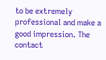to be extremely professional and make a good impression. The contact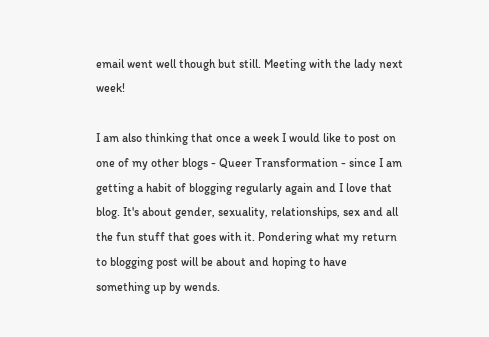email went well though but still. Meeting with the lady next week!

I am also thinking that once a week I would like to post on one of my other blogs - Queer Transformation - since I am getting a habit of blogging regularly again and I love that blog. It's about gender, sexuality, relationships, sex and all the fun stuff that goes with it. Pondering what my return to blogging post will be about and hoping to have something up by wends.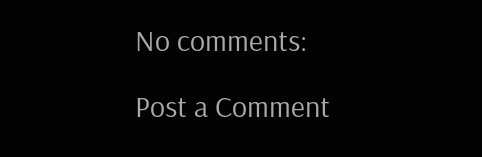No comments:

Post a Comment